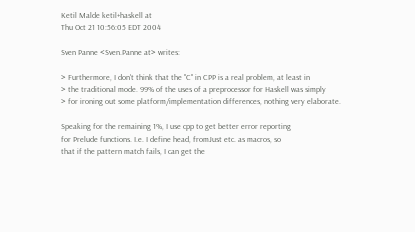Ketil Malde ketil+haskell at
Thu Oct 21 10:56:05 EDT 2004

Sven Panne <Sven.Panne at> writes:

> Furthermore, I don't think that the "C" in CPP is a real problem, at least in
> the traditional mode. 99% of the uses of a preprocessor for Haskell was simply
> for ironing out some platform/implementation differences, nothing very elaborate.

Speaking for the remaining 1%, I use cpp to get better error reporting
for Prelude functions. I.e. I define head, fromJust etc. as macros, so
that if the pattern match fails, I can get the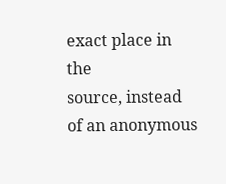exact place in the
source, instead of an anonymous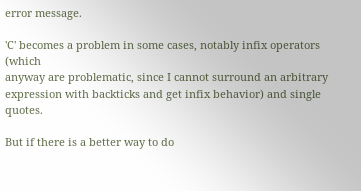error message.

'C' becomes a problem in some cases, notably infix operators (which
anyway are problematic, since I cannot surround an arbitrary
expression with backticks and get infix behavior) and single quotes.

But if there is a better way to do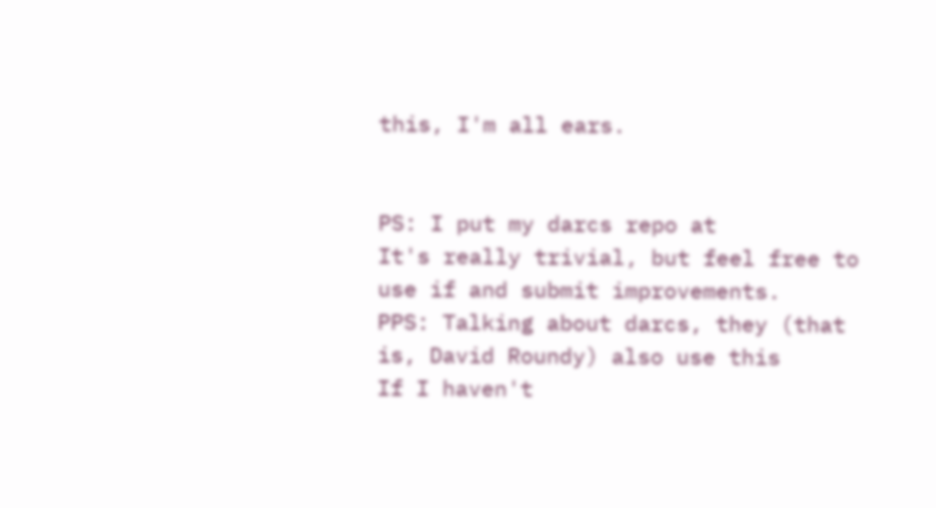this, I'm all ears.


PS: I put my darcs repo at
It's really trivial, but feel free to use if and submit improvements.
PPS: Talking about darcs, they (that is, David Roundy) also use this
If I haven't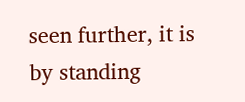seen further, it is by standing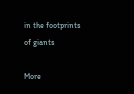in the footprints of giants

More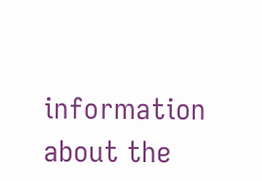information about the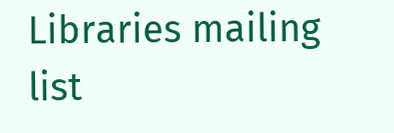Libraries mailing list